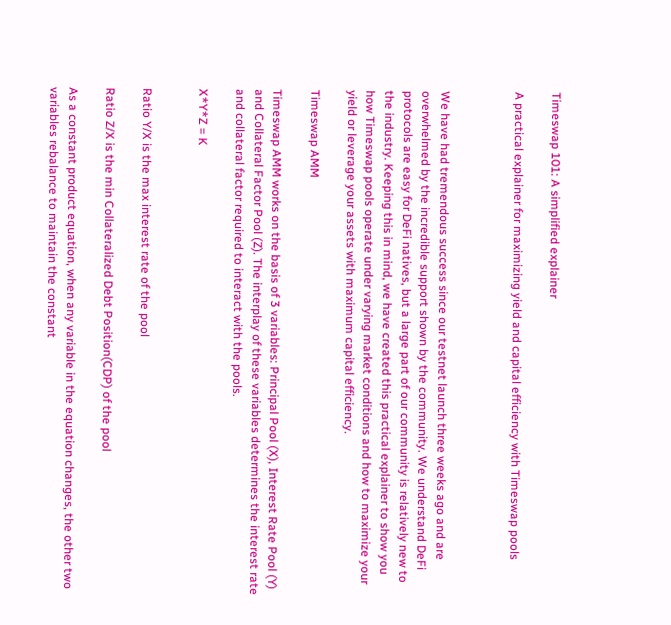Timeswap 101: A simplified explainer

A practical explainer for maximizing yield and capital efficiency with Timeswap pools



We have had tremendous success since our testnet launch three weeks ago and are overwhelmed by the incredible support shown by the community. We understand DeFi protocols are easy for DeFi natives, but a large part of our community is relatively new to the industry. Keeping this in mind, we have created this practical explainer to show you how Timeswap pools operate under varying market conditions and how to maximize your yield or leverage your assets with maximum capital efficiency.

Timeswap AMM

Timeswap AMM works on the basis of 3 variables: Principal Pool (X), Interest Rate Pool (Y) and Collateral Factor Pool (Z). The interplay of these variables determines the interest rate and collateral factor required to interact with the pools.

X*Y*Z = K


Ratio Y/X is the max interest rate of the pool

Ratio Z/X is the min Collateralized Debt Position(CDP) of the pool

As a constant product equation, when any variable in the equation changes, the other two variables rebalance to maintain the constant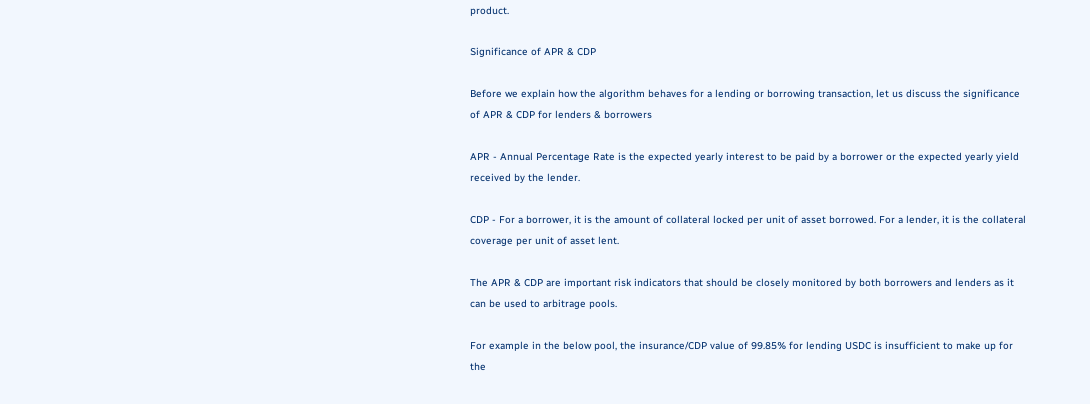product.

Significance of APR & CDP

Before we explain how the algorithm behaves for a lending or borrowing transaction, let us discuss the significance of APR & CDP for lenders & borrowers

APR - Annual Percentage Rate is the expected yearly interest to be paid by a borrower or the expected yearly yield received by the lender.

CDP - For a borrower, it is the amount of collateral locked per unit of asset borrowed. For a lender, it is the collateral coverage per unit of asset lent.

The APR & CDP are important risk indicators that should be closely monitored by both borrowers and lenders as it can be used to arbitrage pools.

For example in the below pool, the insurance/CDP value of 99.85% for lending USDC is insufficient to make up for the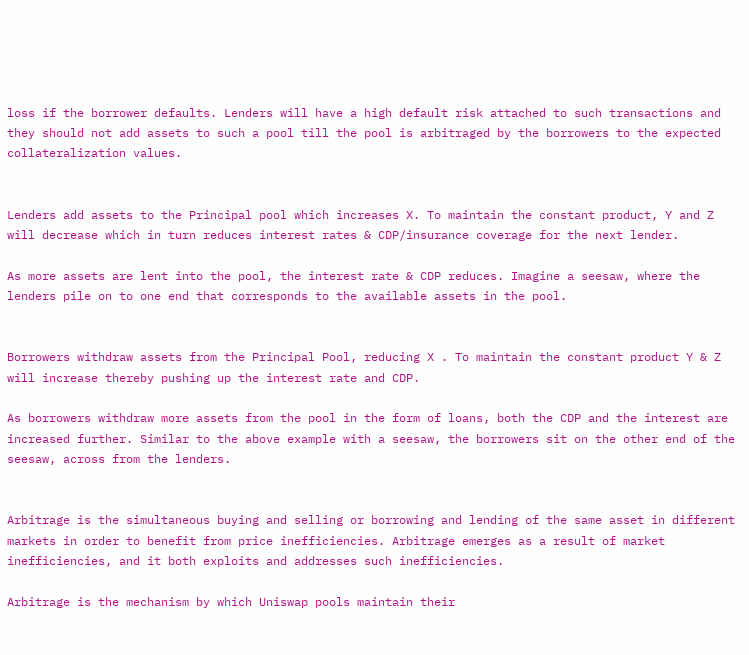loss if the borrower defaults. Lenders will have a high default risk attached to such transactions and they should not add assets to such a pool till the pool is arbitraged by the borrowers to the expected collateralization values.


Lenders add assets to the Principal pool which increases X. To maintain the constant product, Y and Z will decrease which in turn reduces interest rates & CDP/insurance coverage for the next lender.

As more assets are lent into the pool, the interest rate & CDP reduces. Imagine a seesaw, where the lenders pile on to one end that corresponds to the available assets in the pool.


Borrowers withdraw assets from the Principal Pool, reducing X . To maintain the constant product Y & Z will increase thereby pushing up the interest rate and CDP.

As borrowers withdraw more assets from the pool in the form of loans, both the CDP and the interest are increased further. Similar to the above example with a seesaw, the borrowers sit on the other end of the seesaw, across from the lenders.


Arbitrage is the simultaneous buying and selling or borrowing and lending of the same asset in different markets in order to benefit from price inefficiencies. Arbitrage emerges as a result of market inefficiencies, and it both exploits and addresses such inefficiencies.

Arbitrage is the mechanism by which Uniswap pools maintain their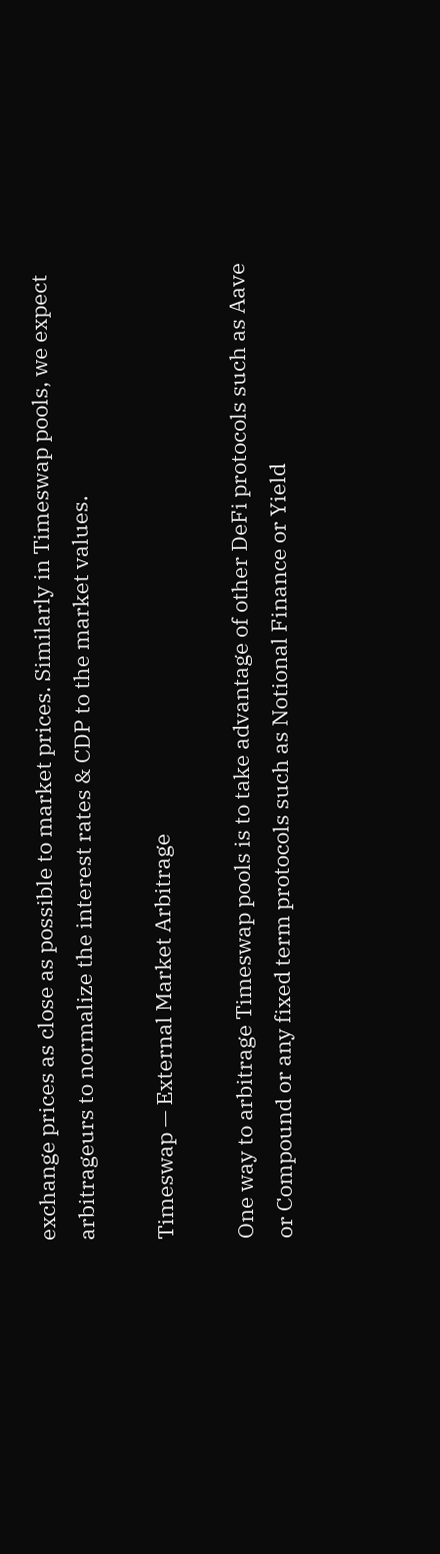exchange prices as close as possible to market prices. Similarly in Timeswap pools, we expect arbitrageurs to normalize the interest rates & CDP to the market values.

Timeswap — External Market Arbitrage

One way to arbitrage Timeswap pools is to take advantage of other DeFi protocols such as Aave or Compound or any fixed term protocols such as Notional Finance or Yield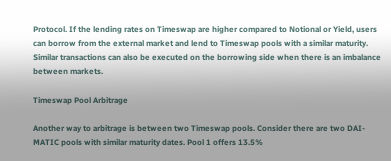Protocol. If the lending rates on Timeswap are higher compared to Notional or Yield, users can borrow from the external market and lend to Timeswap pools with a similar maturity. Similar transactions can also be executed on the borrowing side when there is an imbalance between markets.

Timeswap Pool Arbitrage

Another way to arbitrage is between two Timeswap pools. Consider there are two DAI-MATIC pools with similar maturity dates. Pool 1 offers 13.5%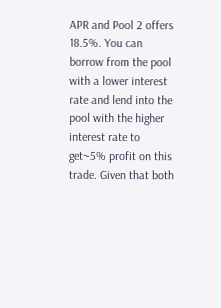APR and Pool 2 offers 18.5%. You can borrow from the pool with a lower interest rate and lend into the pool with the higher interest rate to get~5% profit on this trade. Given that both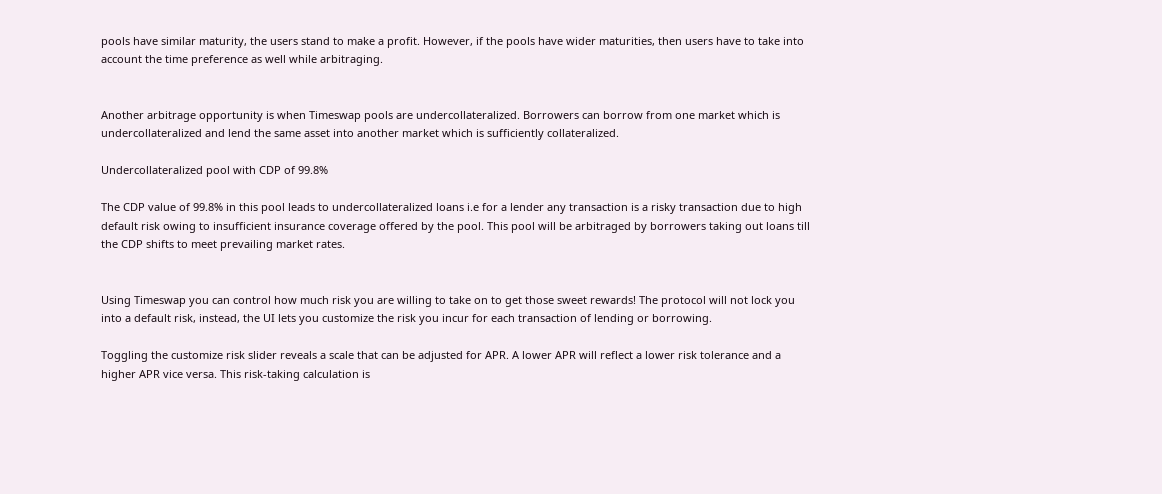pools have similar maturity, the users stand to make a profit. However, if the pools have wider maturities, then users have to take into account the time preference as well while arbitraging.


Another arbitrage opportunity is when Timeswap pools are undercollateralized. Borrowers can borrow from one market which is undercollateralized and lend the same asset into another market which is sufficiently collateralized.

Undercollateralized pool with CDP of 99.8%

The CDP value of 99.8% in this pool leads to undercollateralized loans i.e for a lender any transaction is a risky transaction due to high default risk owing to insufficient insurance coverage offered by the pool. This pool will be arbitraged by borrowers taking out loans till the CDP shifts to meet prevailing market rates.


Using Timeswap you can control how much risk you are willing to take on to get those sweet rewards! The protocol will not lock you into a default risk, instead, the UI lets you customize the risk you incur for each transaction of lending or borrowing.

Toggling the customize risk slider reveals a scale that can be adjusted for APR. A lower APR will reflect a lower risk tolerance and a higher APR vice versa. This risk-taking calculation is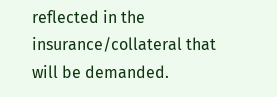reflected in the insurance/collateral that will be demanded.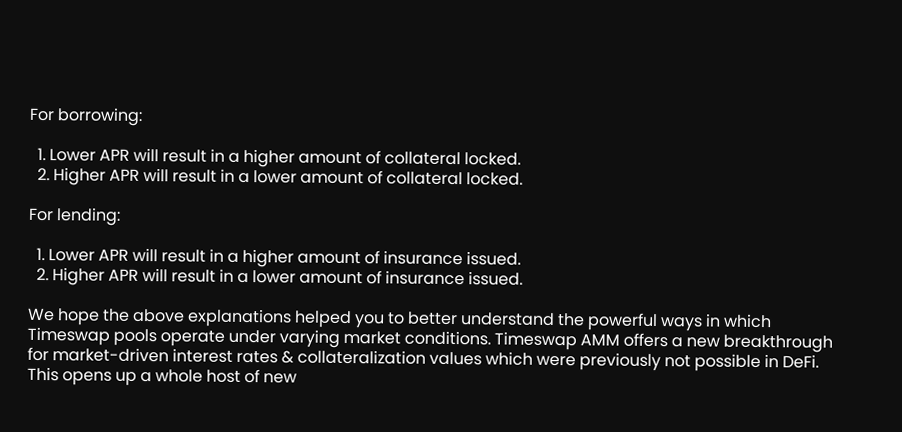For borrowing:

  1. Lower APR will result in a higher amount of collateral locked.
  2. Higher APR will result in a lower amount of collateral locked.

For lending:

  1. Lower APR will result in a higher amount of insurance issued.
  2. Higher APR will result in a lower amount of insurance issued.

We hope the above explanations helped you to better understand the powerful ways in which Timeswap pools operate under varying market conditions. Timeswap AMM offers a new breakthrough for market-driven interest rates & collateralization values which were previously not possible in DeFi. This opens up a whole host of new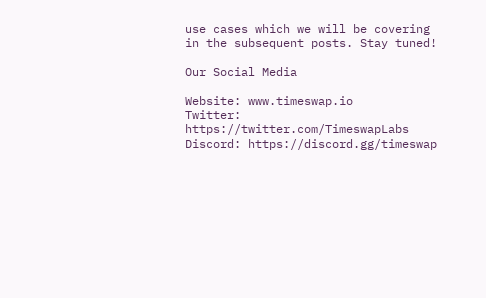use cases which we will be covering in the subsequent posts. Stay tuned!

Our Social Media

Website: www.timeswap.io
Twitter: https://twitter.com/TimeswapLabs
Discord: https://discord.gg/timeswap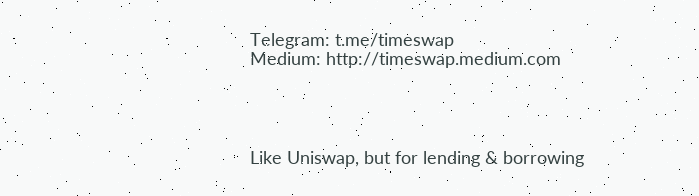Telegram: t.me/timeswap
Medium: http://timeswap.medium.com




Like Uniswap, but for lending & borrowing